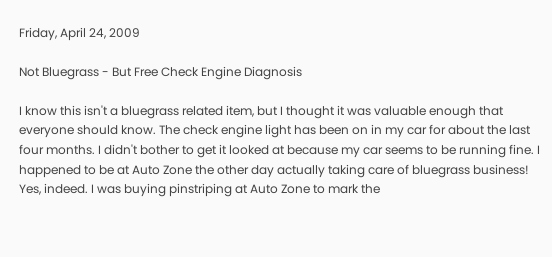Friday, April 24, 2009

Not Bluegrass - But Free Check Engine Diagnosis

I know this isn't a bluegrass related item, but I thought it was valuable enough that everyone should know. The check engine light has been on in my car for about the last four months. I didn't bother to get it looked at because my car seems to be running fine. I happened to be at Auto Zone the other day actually taking care of bluegrass business! Yes, indeed. I was buying pinstriping at Auto Zone to mark the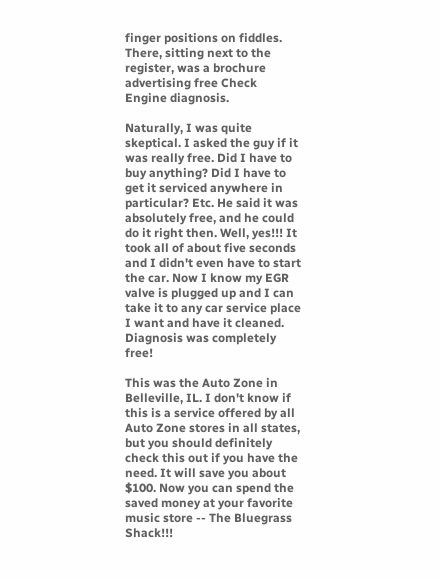finger positions on fiddles. There, sitting next to the register, was a brochure advertising free Check Engine diagnosis.

Naturally, I was quite skeptical. I asked the guy if it was really free. Did I have to buy anything? Did I have to get it serviced anywhere in particular? Etc. He said it was absolutely free, and he could do it right then. Well, yes!!! It took all of about five seconds and I didn't even have to start the car. Now I know my EGR valve is plugged up and I can take it to any car service place I want and have it cleaned. Diagnosis was completely free!

This was the Auto Zone in Belleville, IL. I don't know if this is a service offered by all Auto Zone stores in all states, but you should definitely check this out if you have the need. It will save you about $100. Now you can spend the saved money at your favorite music store -- The Bluegrass Shack!!!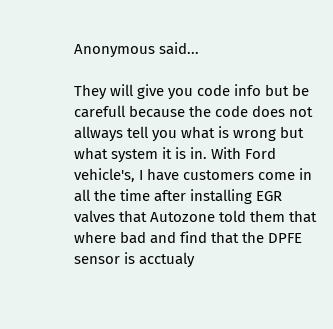Anonymous said...

They will give you code info but be carefull because the code does not allways tell you what is wrong but what system it is in. With Ford vehicle's, I have customers come in all the time after installing EGR valves that Autozone told them that where bad and find that the DPFE sensor is acctualy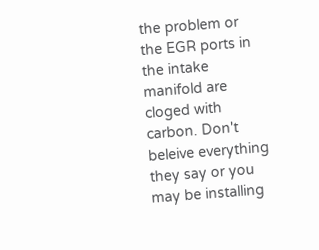the problem or the EGR ports in the intake manifold are cloged with carbon. Don't beleive everything they say or you may be installing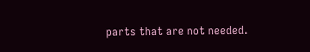parts that are not needed.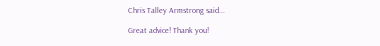Chris Talley Armstrong said...

Great advice! Thank you!